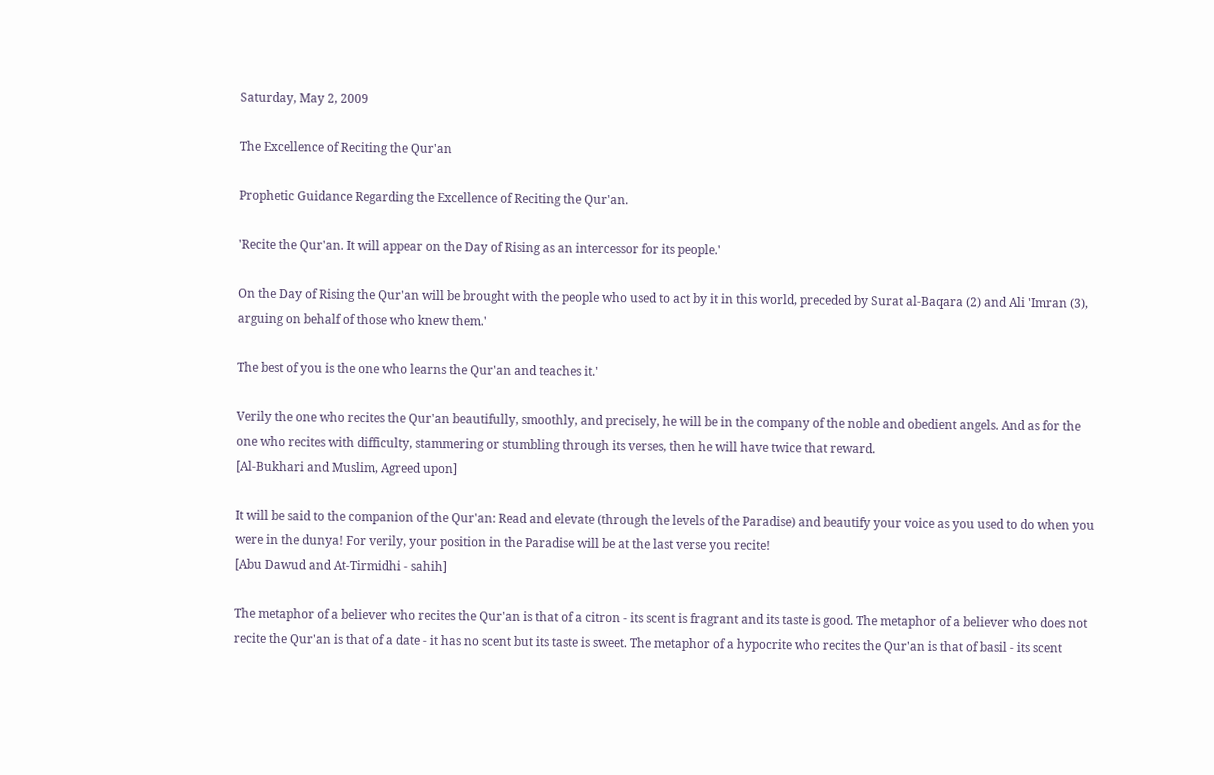Saturday, May 2, 2009

The Excellence of Reciting the Qur'an

Prophetic Guidance Regarding the Excellence of Reciting the Qur'an.

'Recite the Qur'an. It will appear on the Day of Rising as an intercessor for its people.'

On the Day of Rising the Qur'an will be brought with the people who used to act by it in this world, preceded by Surat al-Baqara (2) and Ali 'Imran (3), arguing on behalf of those who knew them.'

The best of you is the one who learns the Qur'an and teaches it.'

Verily the one who recites the Qur'an beautifully, smoothly, and precisely, he will be in the company of the noble and obedient angels. And as for the one who recites with difficulty, stammering or stumbling through its verses, then he will have twice that reward.
[Al-Bukhari and Muslim, Agreed upon]

It will be said to the companion of the Qur'an: Read and elevate (through the levels of the Paradise) and beautify your voice as you used to do when you were in the dunya! For verily, your position in the Paradise will be at the last verse you recite!
[Abu Dawud and At-Tirmidhi - sahih]

The metaphor of a believer who recites the Qur'an is that of a citron - its scent is fragrant and its taste is good. The metaphor of a believer who does not recite the Qur'an is that of a date - it has no scent but its taste is sweet. The metaphor of a hypocrite who recites the Qur'an is that of basil - its scent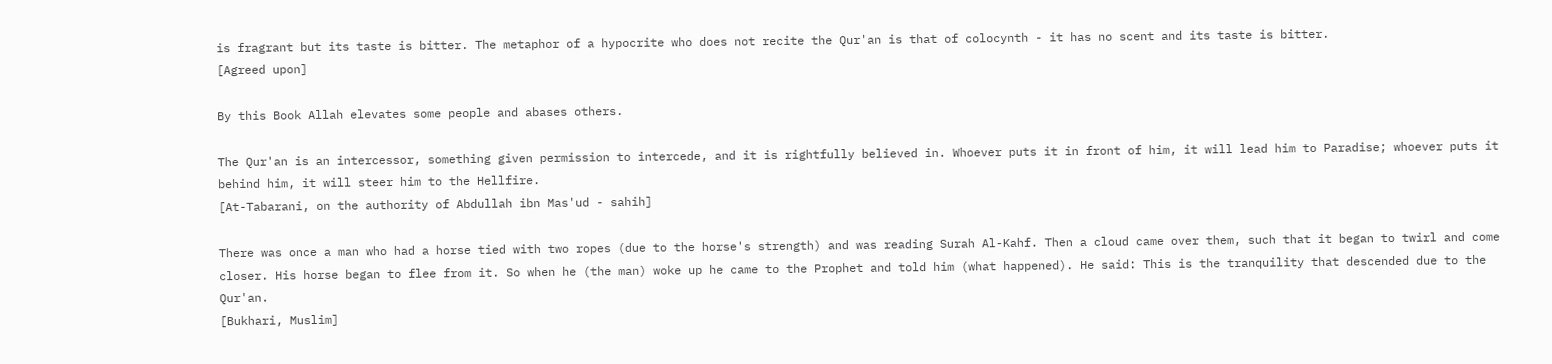is fragrant but its taste is bitter. The metaphor of a hypocrite who does not recite the Qur'an is that of colocynth - it has no scent and its taste is bitter.
[Agreed upon]

By this Book Allah elevates some people and abases others.

The Qur'an is an intercessor, something given permission to intercede, and it is rightfully believed in. Whoever puts it in front of him, it will lead him to Paradise; whoever puts it behind him, it will steer him to the Hellfire.
[At-Tabarani, on the authority of Abdullah ibn Mas'ud - sahih]

There was once a man who had a horse tied with two ropes (due to the horse's strength) and was reading Surah Al-Kahf. Then a cloud came over them, such that it began to twirl and come closer. His horse began to flee from it. So when he (the man) woke up he came to the Prophet and told him (what happened). He said: This is the tranquility that descended due to the Qur'an.
[Bukhari, Muslim]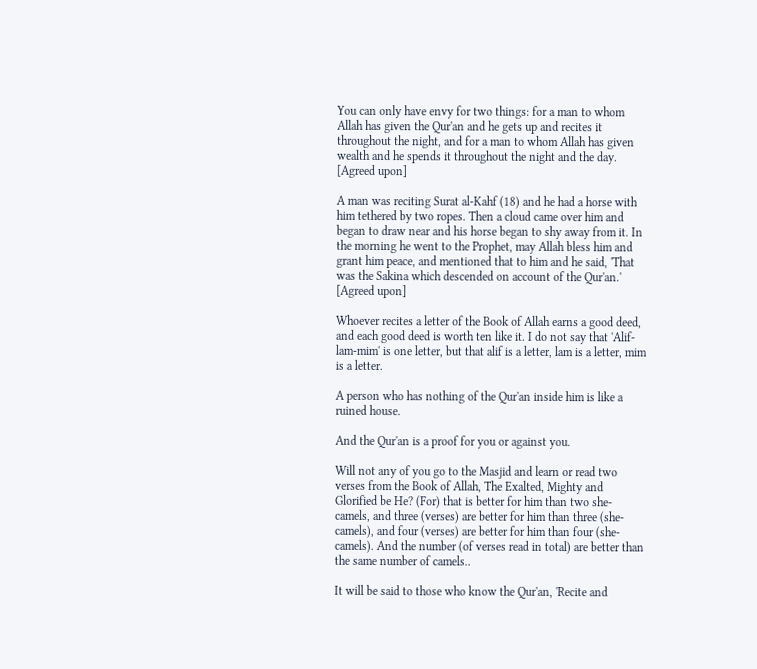You can only have envy for two things: for a man to whom Allah has given the Qur'an and he gets up and recites it throughout the night, and for a man to whom Allah has given wealth and he spends it throughout the night and the day.
[Agreed upon]

A man was reciting Surat al-Kahf (18) and he had a horse with him tethered by two ropes. Then a cloud came over him and began to draw near and his horse began to shy away from it. In the morning he went to the Prophet, may Allah bless him and grant him peace, and mentioned that to him and he said, 'That was the Sakina which descended on account of the Qur'an.'
[Agreed upon]

Whoever recites a letter of the Book of Allah earns a good deed, and each good deed is worth ten like it. I do not say that 'Alif-lam-mim' is one letter, but that alif is a letter, lam is a letter, mim is a letter.

A person who has nothing of the Qur'an inside him is like a ruined house.

And the Qur'an is a proof for you or against you.

Will not any of you go to the Masjid and learn or read two verses from the Book of Allah, The Exalted, Mighty and Glorified be He? (For) that is better for him than two she-camels, and three (verses) are better for him than three (she-camels), and four (verses) are better for him than four (she-camels). And the number (of verses read in total) are better than the same number of camels..

It will be said to those who know the Qur'an, 'Recite and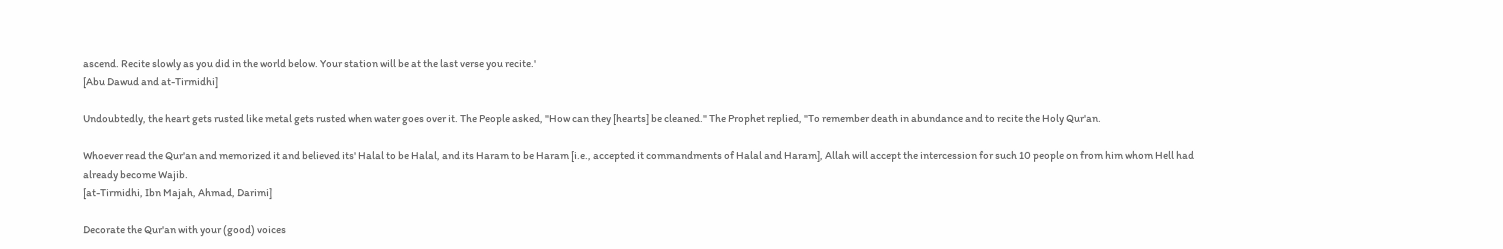ascend. Recite slowly as you did in the world below. Your station will be at the last verse you recite.'
[Abu Dawud and at-Tirmidhi]

Undoubtedly, the heart gets rusted like metal gets rusted when water goes over it. The People asked, "How can they [hearts] be cleaned." The Prophet replied, "To remember death in abundance and to recite the Holy Qur'an.

Whoever read the Qur'an and memorized it and believed its' Halal to be Halal, and its Haram to be Haram [i.e., accepted it commandments of Halal and Haram], Allah will accept the intercession for such 10 people on from him whom Hell had already become Wajib.
[at-Tirmidhi, Ibn Majah, Ahmad, Darimi]

Decorate the Qur'an with your (good) voices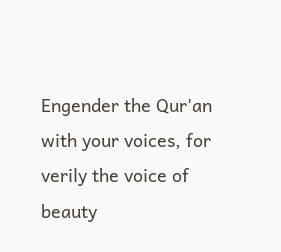Engender the Qur'an with your voices, for verily the voice of beauty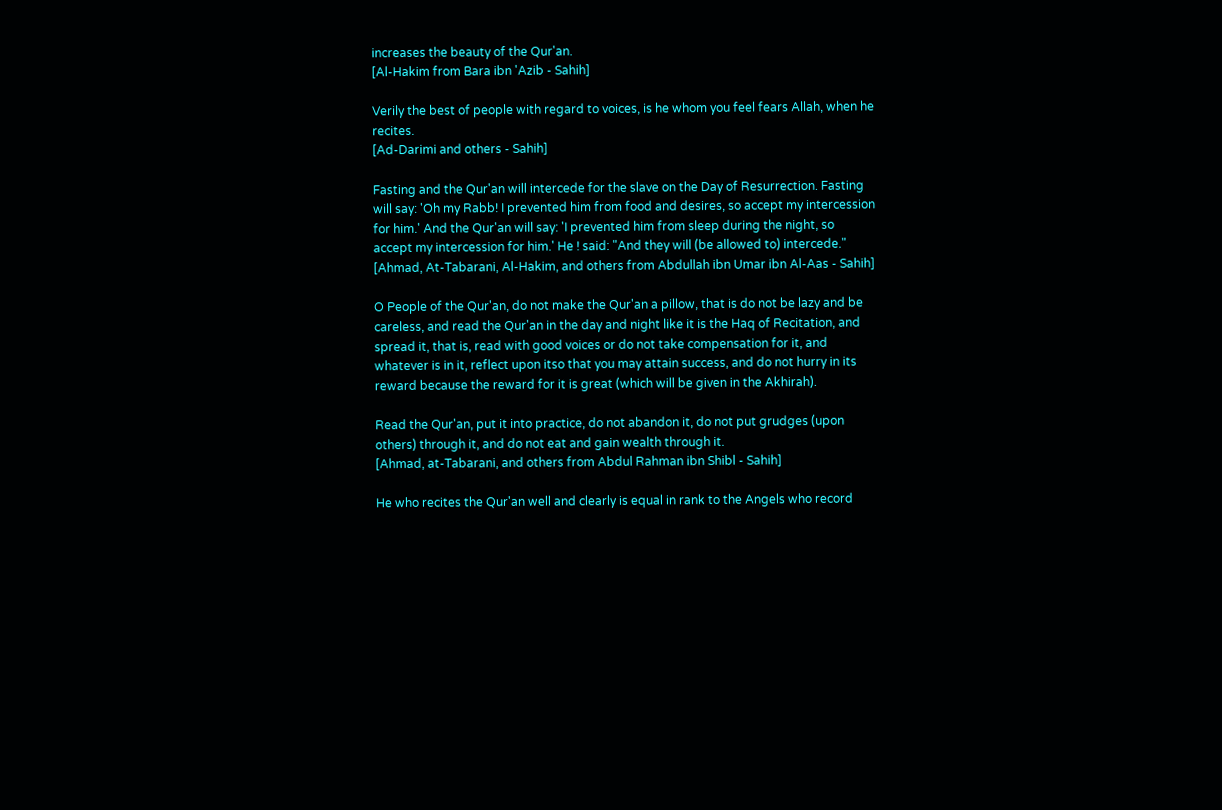increases the beauty of the Qur'an.
[Al-Hakim from Bara ibn 'Azib - Sahih]

Verily the best of people with regard to voices, is he whom you feel fears Allah, when he recites.
[Ad-Darimi and others - Sahih]

Fasting and the Qur'an will intercede for the slave on the Day of Resurrection. Fasting will say: 'Oh my Rabb! I prevented him from food and desires, so accept my intercession for him.' And the Qur'an will say: 'I prevented him from sleep during the night, so accept my intercession for him.' He ! said: "And they will (be allowed to) intercede."
[Ahmad, At-Tabarani, Al-Hakim, and others from Abdullah ibn Umar ibn Al-Aas - Sahih]

O People of the Qur'an, do not make the Qur'an a pillow, that is do not be lazy and be careless, and read the Qur'an in the day and night like it is the Haq of Recitation, and spread it, that is, read with good voices or do not take compensation for it, and whatever is in it, reflect upon itso that you may attain success, and do not hurry in its reward because the reward for it is great (which will be given in the Akhirah).

Read the Qur'an, put it into practice, do not abandon it, do not put grudges (upon others) through it, and do not eat and gain wealth through it.
[Ahmad, at-Tabarani, and others from Abdul Rahman ibn Shibl - Sahih]

He who recites the Qur'an well and clearly is equal in rank to the Angels who record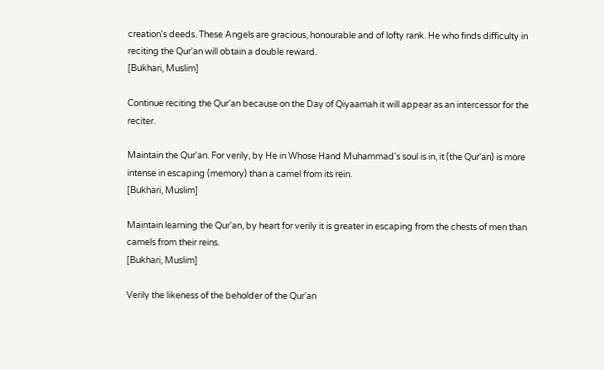creation's deeds. These Angels are gracious, honourable and of lofty rank. He who finds difficulty in reciting the Qur'an will obtain a double reward.
[Bukhari, Muslim]

Continue reciting the Qur'an because on the Day of Qiyaamah it will appear as an intercessor for the reciter.

Maintain the Qur'an. For verily, by He in Whose Hand Muhammad's soul is in, it (the Qur'an) is more intense in escaping (memory) than a camel from its rein.
[Bukhari, Muslim]

Maintain learning the Qur'an, by heart for verily it is greater in escaping from the chests of men than camels from their reins.
[Bukhari, Muslim]

Verily the likeness of the beholder of the Qur'an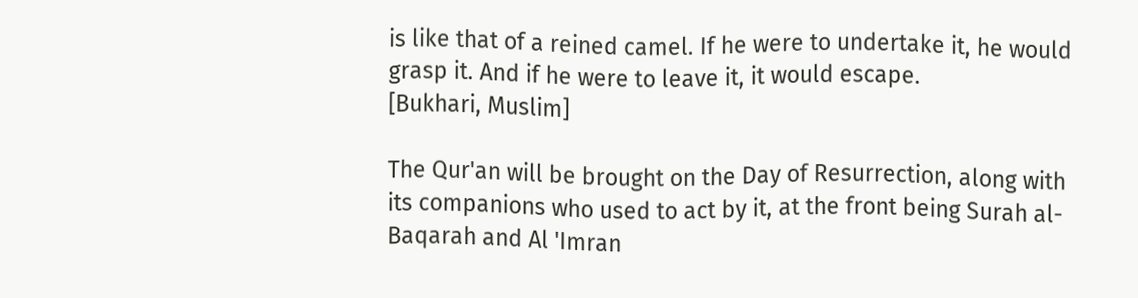is like that of a reined camel. If he were to undertake it, he would grasp it. And if he were to leave it, it would escape.
[Bukhari, Muslim]

The Qur'an will be brought on the Day of Resurrection, along with its companions who used to act by it, at the front being Surah al-Baqarah and Al 'Imran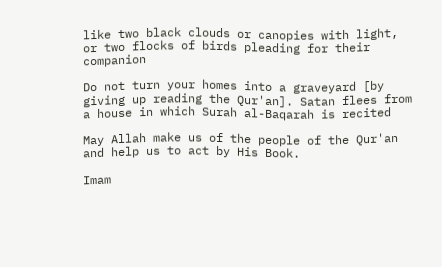like two black clouds or canopies with light, or two flocks of birds pleading for their companion

Do not turn your homes into a graveyard [by giving up reading the Qur'an]. Satan flees from a house in which Surah al-Baqarah is recited

May Allah make us of the people of the Qur'an and help us to act by His Book.

Imam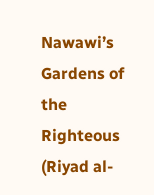Nawawi’s Gardens of the Righteous (Riyad al-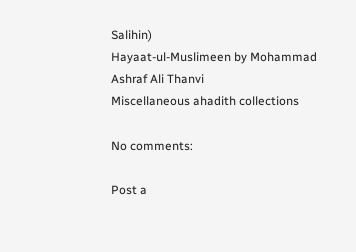Salihin)
Hayaat-ul-Muslimeen by Mohammad Ashraf Ali Thanvi
Miscellaneous ahadith collections

No comments:

Post a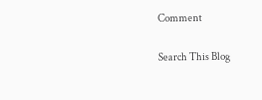Comment

Search This Blog